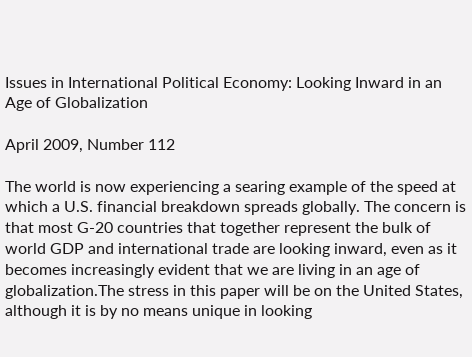Issues in International Political Economy: Looking Inward in an Age of Globalization

April 2009, Number 112

The world is now experiencing a searing example of the speed at which a U.S. financial breakdown spreads globally. The concern is that most G-20 countries that together represent the bulk of world GDP and international trade are looking inward, even as it becomes increasingly evident that we are living in an age of globalization.The stress in this paper will be on the United States, although it is by no means unique in looking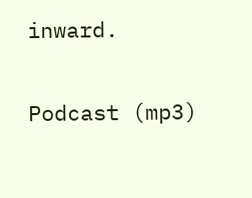inward.

Podcast (mp3)